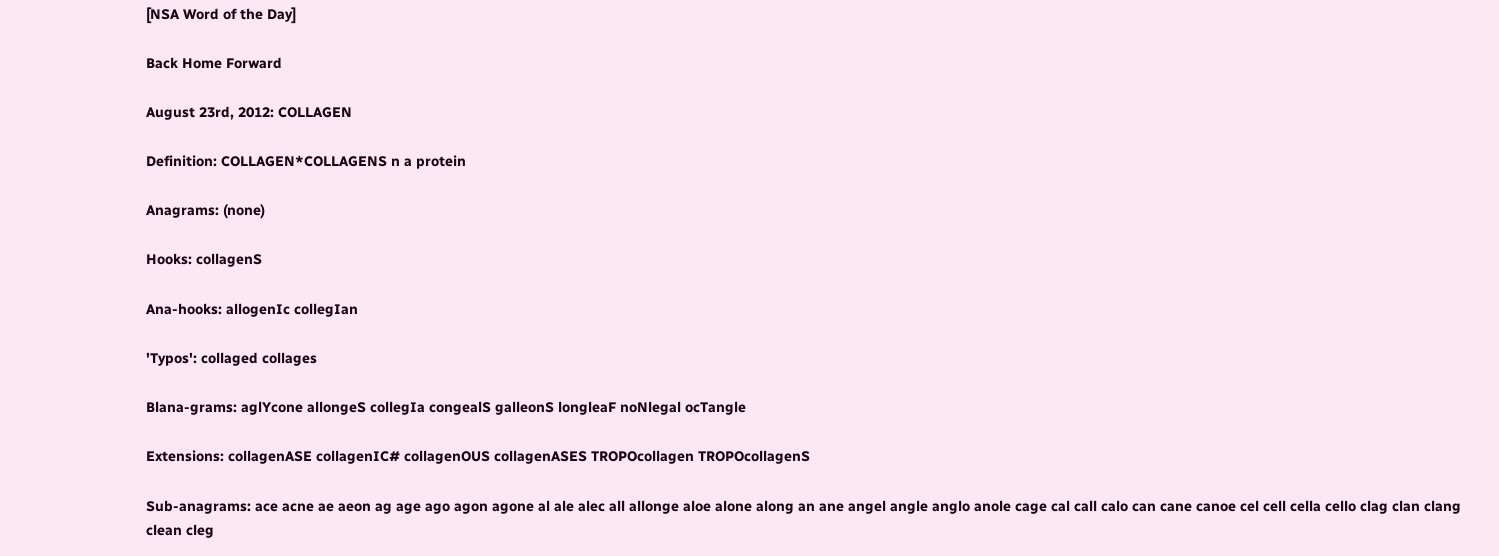[NSA Word of the Day]

Back Home Forward

August 23rd, 2012: COLLAGEN

Definition: COLLAGEN*COLLAGENS n a protein

Anagrams: (none)

Hooks: collagenS

Ana-hooks: allogenIc collegIan

'Typos': collaged collages

Blana-grams: aglYcone allongeS collegIa congealS galleonS longleaF noNlegal ocTangle

Extensions: collagenASE collagenIC# collagenOUS collagenASES TROPOcollagen TROPOcollagenS

Sub-anagrams: ace acne ae aeon ag age ago agon agone al ale alec all allonge aloe alone along an ane angel angle anglo anole cage cal call calo can cane canoe cel cell cella cello clag clan clang clean cleg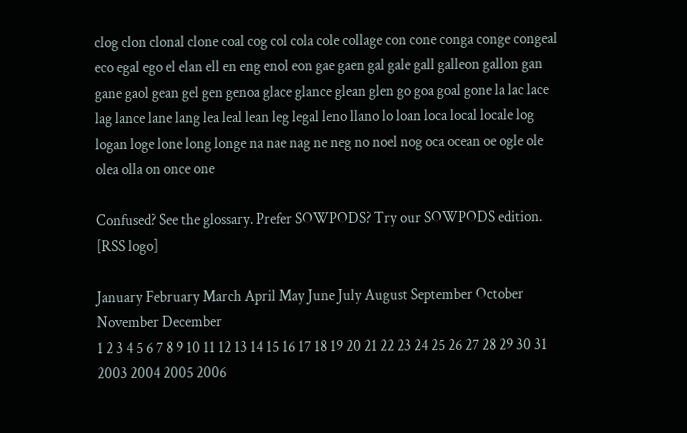clog clon clonal clone coal cog col cola cole collage con cone conga conge congeal eco egal ego el elan ell en eng enol eon gae gaen gal gale gall galleon gallon gan gane gaol gean gel gen genoa glace glance glean glen go goa goal gone la lac lace lag lance lane lang lea leal lean leg legal leno llano lo loan loca local locale log logan loge lone long longe na nae nag ne neg no noel nog oca ocean oe ogle ole olea olla on once one

Confused? See the glossary. Prefer SOWPODS? Try our SOWPODS edition. [RSS logo]

January February March April May June July August September October November December
1 2 3 4 5 6 7 8 9 10 11 12 13 14 15 16 17 18 19 20 21 22 23 24 25 26 27 28 29 30 31
2003 2004 2005 2006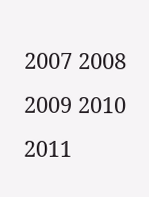2007 2008 2009 2010 2011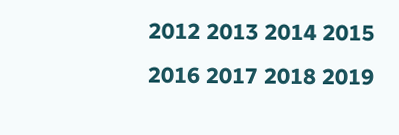2012 2013 2014 2015 2016 2017 2018 2019